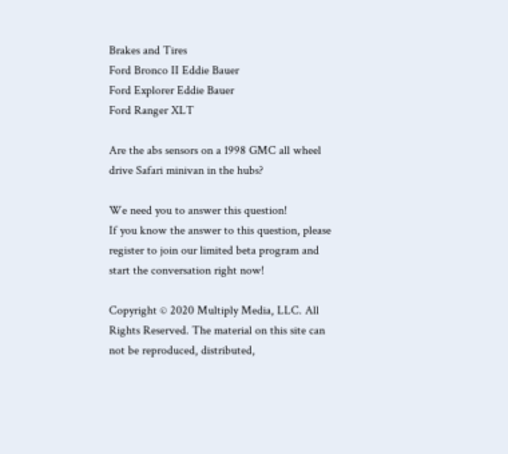Brakes and Tires
Ford Bronco II Eddie Bauer
Ford Explorer Eddie Bauer
Ford Ranger XLT

Are the abs sensors on a 1998 GMC all wheel drive Safari minivan in the hubs?

We need you to answer this question!
If you know the answer to this question, please register to join our limited beta program and start the conversation right now!

Copyright © 2020 Multiply Media, LLC. All Rights Reserved. The material on this site can not be reproduced, distributed,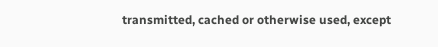transmitted, cached or otherwise used, except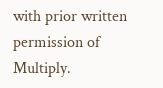with prior written permission of Multiply.